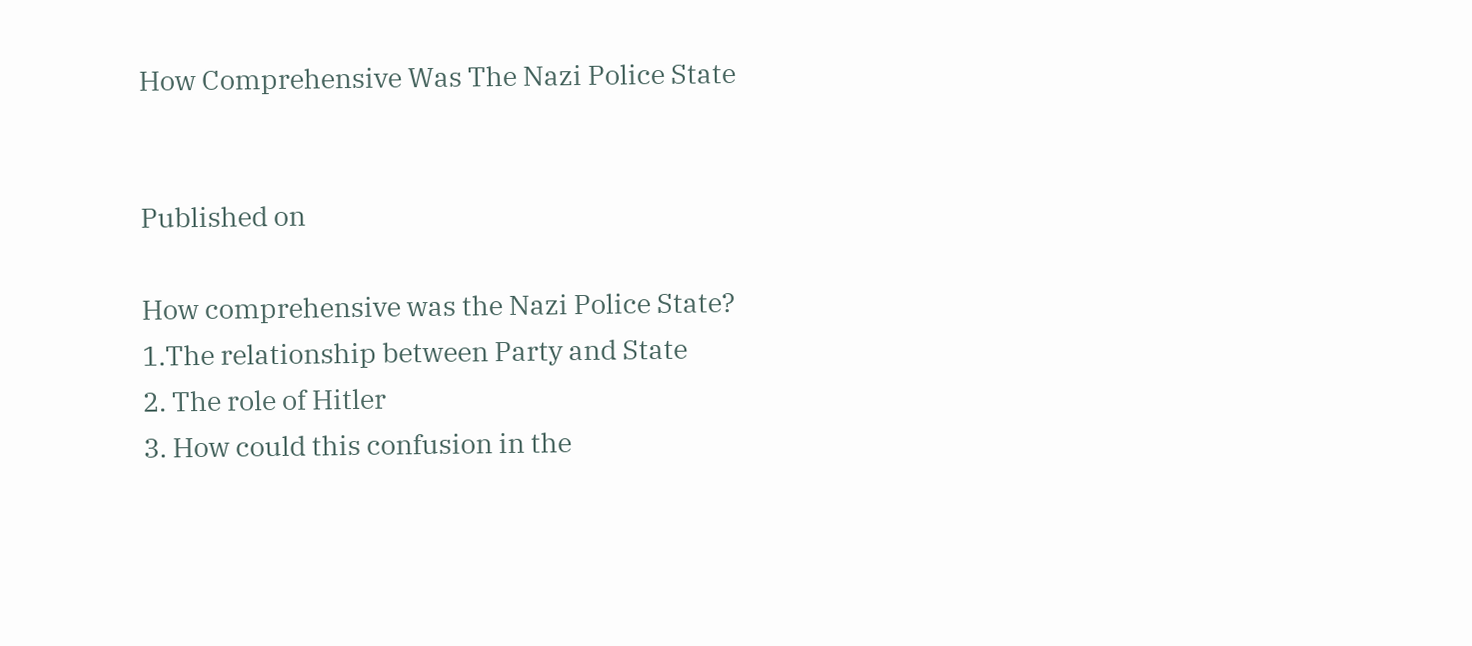How Comprehensive Was The Nazi Police State


Published on

How comprehensive was the Nazi Police State?
1.The relationship between Party and State
2. The role of Hitler
3. How could this confusion in the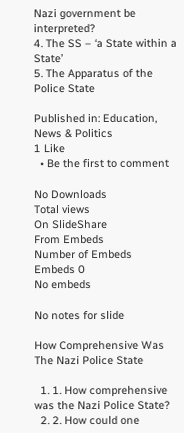Nazi government be interpreted?
4. The SS – ‘a State within a State’
5. The Apparatus of the Police State

Published in: Education, News & Politics
1 Like
  • Be the first to comment

No Downloads
Total views
On SlideShare
From Embeds
Number of Embeds
Embeds 0
No embeds

No notes for slide

How Comprehensive Was The Nazi Police State

  1. 1. How comprehensive was the Nazi Police State?
  2. 2. How could one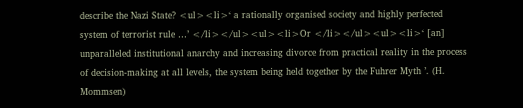describe the Nazi State? <ul><li>‘ a rationally organised society and highly perfected system of terrorist rule …’ </li></ul><ul><li>Or </li></ul><ul><li>‘ [an] unparalleled institutional anarchy and increasing divorce from practical reality in the process of decision-making at all levels, the system being held together by the Fuhrer Myth ’. (H. Mommsen)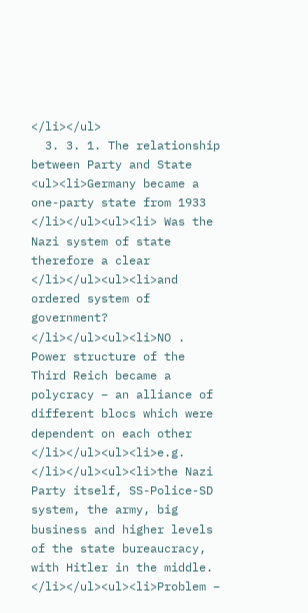</li></ul>
  3. 3. 1. The relationship between Party and State <ul><li>Germany became a one-party state from 1933 </li></ul><ul><li> Was the Nazi system of state therefore a clear </li></ul><ul><li>and ordered system of government? </li></ul><ul><li>NO . Power structure of the Third Reich became a polycracy – an alliance of different blocs which were dependent on each other </li></ul><ul><li>e.g. </li></ul><ul><li>the Nazi Party itself, SS-Police-SD system, the army, big business and higher levels of the state bureaucracy, with Hitler in the middle. </li></ul><ul><li>Problem –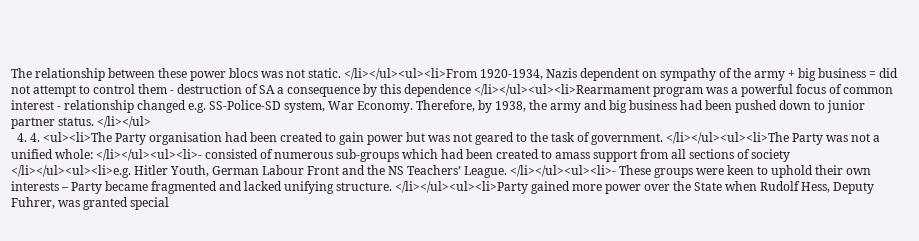The relationship between these power blocs was not static. </li></ul><ul><li>From 1920-1934, Nazis dependent on sympathy of the army + big business = did not attempt to control them - destruction of SA a consequence by this dependence </li></ul><ul><li>Rearmament program was a powerful focus of common interest - relationship changed e.g. SS-Police-SD system, War Economy. Therefore, by 1938, the army and big business had been pushed down to junior partner status. </li></ul>
  4. 4. <ul><li>The Party organisation had been created to gain power but was not geared to the task of government. </li></ul><ul><li>The Party was not a unified whole: </li></ul><ul><li>- consisted of numerous sub-groups which had been created to amass support from all sections of society </li></ul><ul><li>e.g. Hitler Youth, German Labour Front and the NS Teachers’ League. </li></ul><ul><li>- These groups were keen to uphold their own interests – Party became fragmented and lacked unifying structure. </li></ul><ul><li>Party gained more power over the State when Rudolf Hess, Deputy Fuhrer, was granted special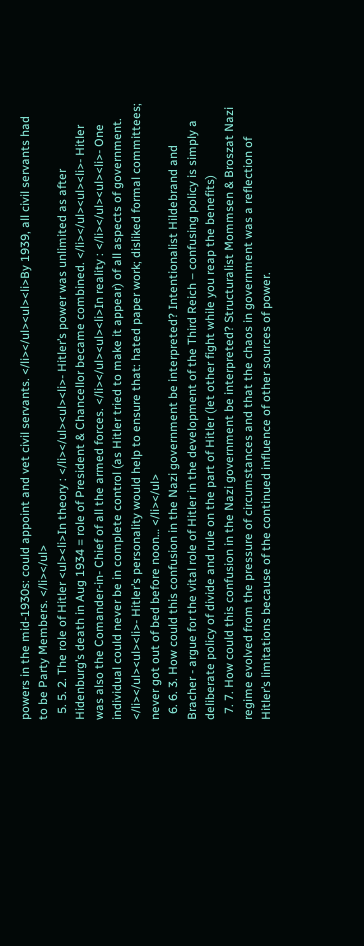powers in the mid-1930s: could appoint and vet civil servants. </li></ul><ul><li>By 1939, all civil servants had to be Party Members. </li></ul>
  5. 5. 2. The role of Hitler <ul><li>In theory : </li></ul><ul><li>- Hitler’s power was unlimited as after Hidenburg’s death in Aug 1934 = role of President & Chancellor became combined. </li></ul><ul><li>- Hitler was also the Comander-in- Chief of all the armed forces. </li></ul><ul><li>In reality : </li></ul><ul><li>- One individual could never be in complete control (as Hitler tried to make it appear) of all aspects of government. </li></ul><ul><li>- Hitler’s personality would help to ensure that: hated paper work; disliked formal committees; never got out of bed before noon… </li></ul>
  6. 6. 3. How could this confusion in the Nazi government be interpreted? Intentionalist Hildebrand and Bracher - argue for the vital role of Hitler in the development of the Third Reich – confusing policy is simply a deliberate policy of divide and rule on the part of Hitler (let other fight while you reap the benefits)
  7. 7. How could this confusion in the Nazi government be interpreted? Structuralist Mommsen & Broszat Nazi regime evolved from the pressure of circumstances and that the chaos in government was a reflection of Hitler’s limitations because of the continued influence of other sources of power.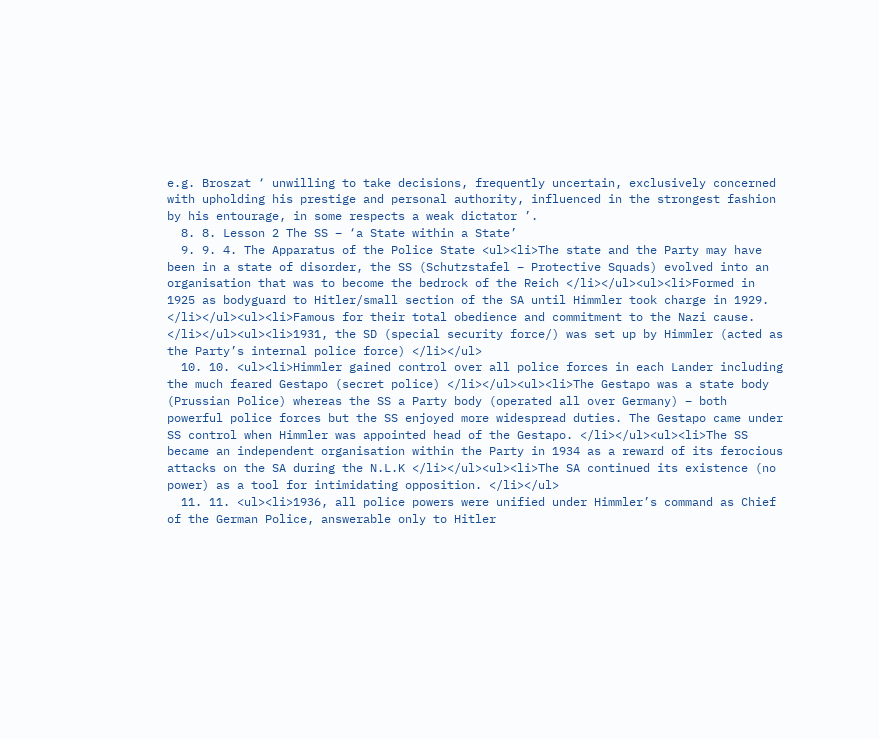e.g. Broszat ‘ unwilling to take decisions, frequently uncertain, exclusively concerned with upholding his prestige and personal authority, influenced in the strongest fashion by his entourage, in some respects a weak dictator ’.
  8. 8. Lesson 2 The SS – ‘a State within a State’
  9. 9. 4. The Apparatus of the Police State <ul><li>The state and the Party may have been in a state of disorder, the SS (Schutzstafel – Protective Squads) evolved into an organisation that was to become the bedrock of the Reich </li></ul><ul><li>Formed in 1925 as bodyguard to Hitler/small section of the SA until Himmler took charge in 1929. </li></ul><ul><li>Famous for their total obedience and commitment to the Nazi cause. </li></ul><ul><li>1931, the SD (special security force/) was set up by Himmler (acted as the Party’s internal police force) </li></ul>
  10. 10. <ul><li>Himmler gained control over all police forces in each Lander including the much feared Gestapo (secret police) </li></ul><ul><li>The Gestapo was a state body (Prussian Police) whereas the SS a Party body (operated all over Germany) – both powerful police forces but the SS enjoyed more widespread duties. The Gestapo came under SS control when Himmler was appointed head of the Gestapo. </li></ul><ul><li>The SS became an independent organisation within the Party in 1934 as a reward of its ferocious attacks on the SA during the N.L.K </li></ul><ul><li>The SA continued its existence (no power) as a tool for intimidating opposition. </li></ul>
  11. 11. <ul><li>1936, all police powers were unified under Himmler’s command as Chief of the German Police, answerable only to Hitler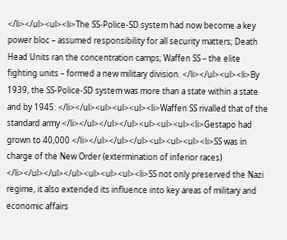</li></ul><ul><li>The SS-Police-SD system had now become a key power bloc – assumed responsibility for all security matters; Death Head Units ran the concentration camps; Waffen SS – the elite fighting units – formed a new military division. </li></ul><ul><li>By 1939, the SS-Police-SD system was more than a state within a state and by 1945: </li></ul><ul><ul><ul><li>Waffen SS rivalled that of the standard army </li></ul></ul></ul><ul><ul><ul><li>Gestapo had grown to 40,000 </li></ul></ul></ul><ul><ul><ul><li>SS was in charge of the New Order (extermination of inferior races) </li></ul></ul></ul><ul><ul><ul><li>SS not only preserved the Nazi regime, it also extended its influence into key areas of military and economic affairs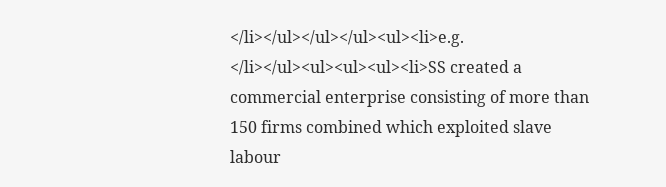</li></ul></ul></ul><ul><li>e.g. </li></ul><ul><ul><ul><li>SS created a commercial enterprise consisting of more than 150 firms combined which exploited slave labour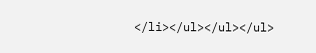</li></ul></ul></ul>